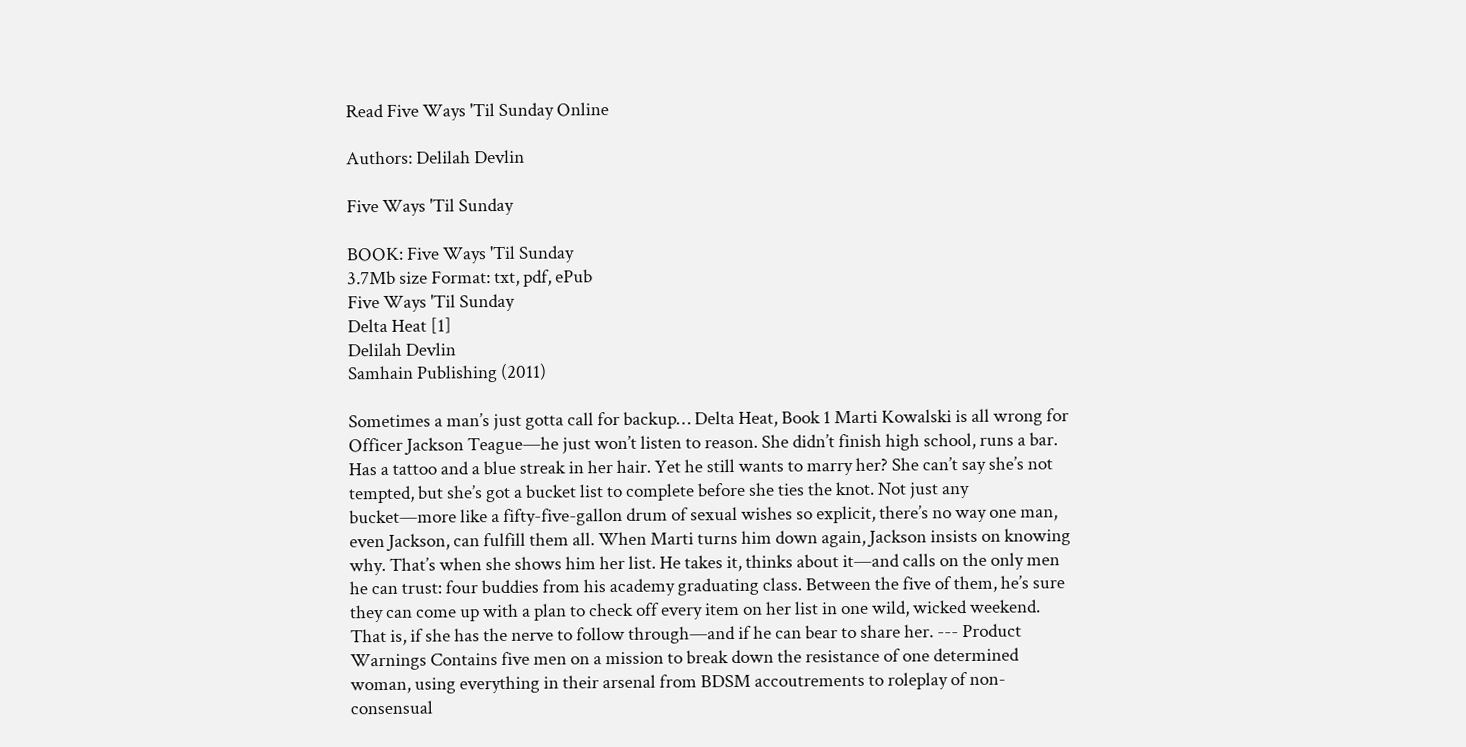Read Five Ways 'Til Sunday Online

Authors: Delilah Devlin

Five Ways 'Til Sunday

BOOK: Five Ways 'Til Sunday
3.7Mb size Format: txt, pdf, ePub
Five Ways 'Til Sunday
Delta Heat [1]
Delilah Devlin
Samhain Publishing (2011)

Sometimes a man’s just gotta call for backup… Delta Heat, Book 1 Marti Kowalski is all wrong for Officer Jackson Teague—he just won’t listen to reason. She didn’t finish high school, runs a bar. Has a tattoo and a blue streak in her hair. Yet he still wants to marry her? She can’t say she’s not tempted, but she’s got a bucket list to complete before she ties the knot. Not just any bucket—more like a fifty-five-gallon drum of sexual wishes so explicit, there’s no way one man, even Jackson, can fulfill them all. When Marti turns him down again, Jackson insists on knowing why. That’s when she shows him her list. He takes it, thinks about it—and calls on the only men he can trust: four buddies from his academy graduating class. Between the five of them, he’s sure they can come up with a plan to check off every item on her list in one wild, wicked weekend. That is, if she has the nerve to follow through—and if he can bear to share her. --- Product Warnings Contains five men on a mission to break down the resistance of one determined woman, using everything in their arsenal from BDSM accoutrements to roleplay of non-consensual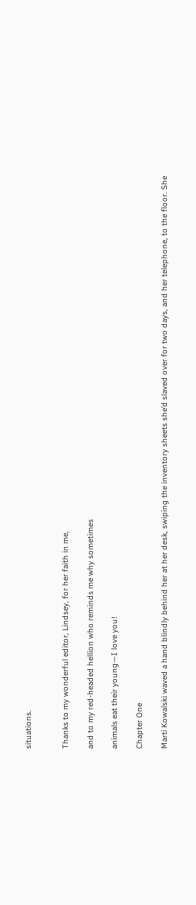situations.


Thanks to my wonderful editor, Lindsey, for her faith in me,

and to my red-headed hellion who reminds me why sometimes

animals eat their young—I love you!

Chapter One

Marti Kowalski waved a hand blindly behind her at her desk, swiping the inventory sheets she’d slaved over for two days, and her telephone, to the floor. She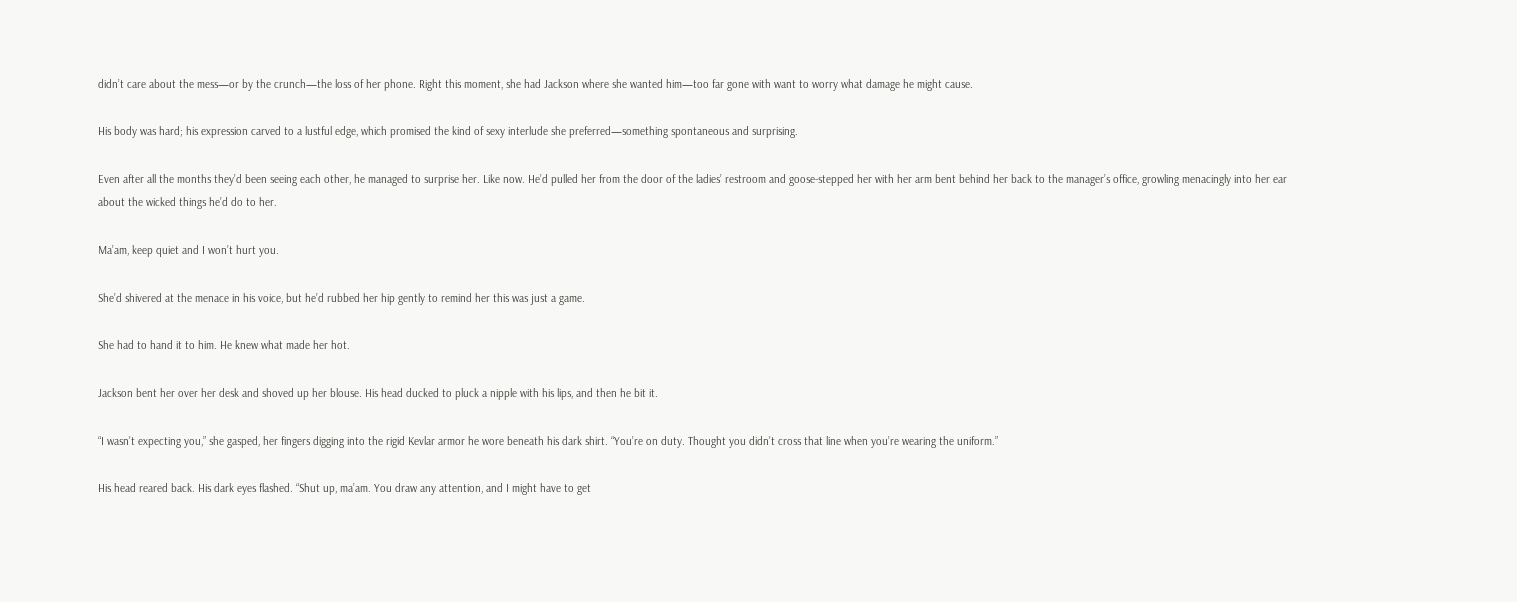didn’t care about the mess—or by the crunch—the loss of her phone. Right this moment, she had Jackson where she wanted him—too far gone with want to worry what damage he might cause.

His body was hard; his expression carved to a lustful edge, which promised the kind of sexy interlude she preferred—something spontaneous and surprising.

Even after all the months they’d been seeing each other, he managed to surprise her. Like now. He’d pulled her from the door of the ladies’ restroom and goose-stepped her with her arm bent behind her back to the manager’s office, growling menacingly into her ear about the wicked things he’d do to her.

Ma’am, keep quiet and I won’t hurt you.

She’d shivered at the menace in his voice, but he’d rubbed her hip gently to remind her this was just a game.

She had to hand it to him. He knew what made her hot.

Jackson bent her over her desk and shoved up her blouse. His head ducked to pluck a nipple with his lips, and then he bit it.

“I wasn’t expecting you,” she gasped, her fingers digging into the rigid Kevlar armor he wore beneath his dark shirt. “You’re on duty. Thought you didn’t cross that line when you’re wearing the uniform.”

His head reared back. His dark eyes flashed. “Shut up, ma’am. You draw any attention, and I might have to get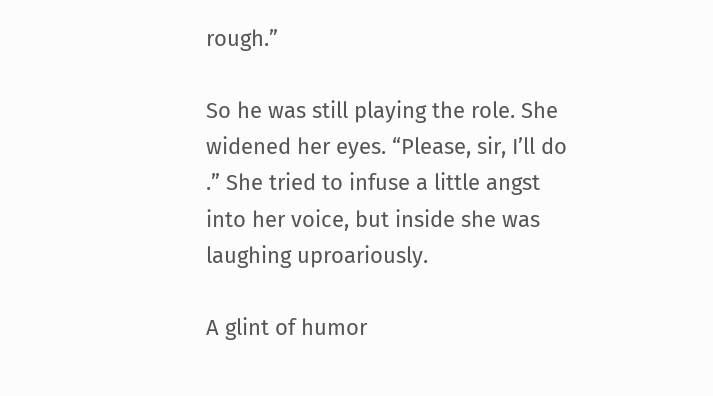rough.”

So he was still playing the role. She widened her eyes. “Please, sir, I’ll do
.” She tried to infuse a little angst into her voice, but inside she was laughing uproariously.

A glint of humor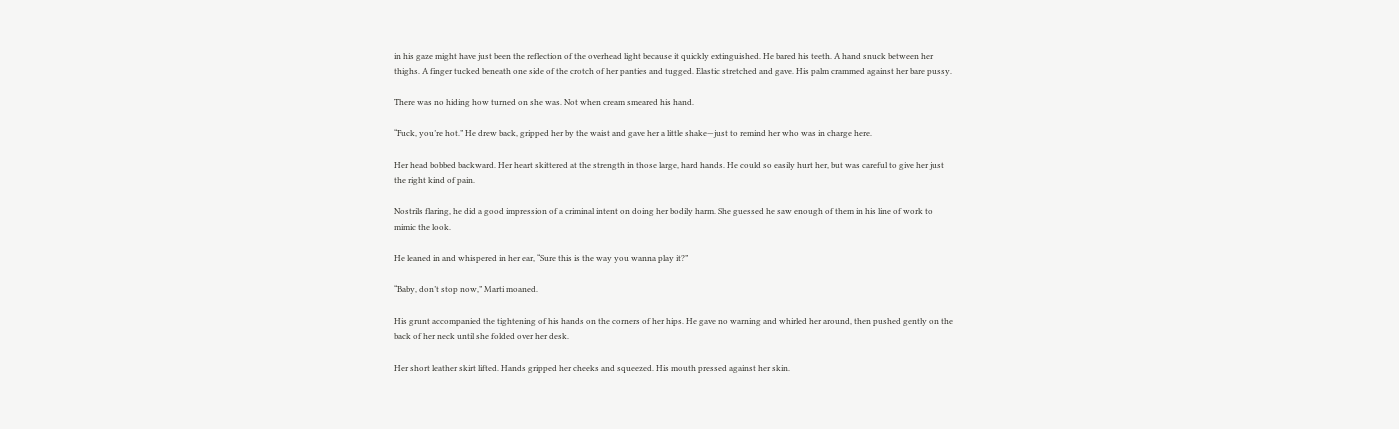in his gaze might have just been the reflection of the overhead light because it quickly extinguished. He bared his teeth. A hand snuck between her thighs. A finger tucked beneath one side of the crotch of her panties and tugged. Elastic stretched and gave. His palm crammed against her bare pussy.

There was no hiding how turned on she was. Not when cream smeared his hand.

“Fuck, you’re hot.” He drew back, gripped her by the waist and gave her a little shake—just to remind her who was in charge here.

Her head bobbed backward. Her heart skittered at the strength in those large, hard hands. He could so easily hurt her, but was careful to give her just the right kind of pain.

Nostrils flaring, he did a good impression of a criminal intent on doing her bodily harm. She guessed he saw enough of them in his line of work to mimic the look.

He leaned in and whispered in her ear, “Sure this is the way you wanna play it?”

“Baby, don’t stop now,” Marti moaned.

His grunt accompanied the tightening of his hands on the corners of her hips. He gave no warning and whirled her around, then pushed gently on the back of her neck until she folded over her desk.

Her short leather skirt lifted. Hands gripped her cheeks and squeezed. His mouth pressed against her skin.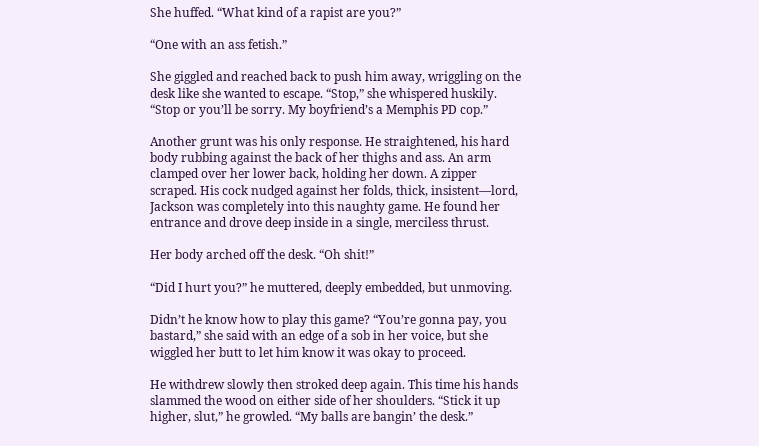She huffed. “What kind of a rapist are you?”

“One with an ass fetish.”

She giggled and reached back to push him away, wriggling on the desk like she wanted to escape. “Stop,” she whispered huskily. “Stop or you’ll be sorry. My boyfriend’s a Memphis PD cop.”

Another grunt was his only response. He straightened, his hard body rubbing against the back of her thighs and ass. An arm clamped over her lower back, holding her down. A zipper scraped. His cock nudged against her folds, thick, insistent—lord, Jackson was completely into this naughty game. He found her entrance and drove deep inside in a single, merciless thrust.

Her body arched off the desk. “Oh shit!”

“Did I hurt you?” he muttered, deeply embedded, but unmoving.

Didn’t he know how to play this game? “You’re gonna pay, you bastard,” she said with an edge of a sob in her voice, but she wiggled her butt to let him know it was okay to proceed.

He withdrew slowly then stroked deep again. This time his hands slammed the wood on either side of her shoulders. “Stick it up higher, slut,” he growled. “My balls are bangin’ the desk.”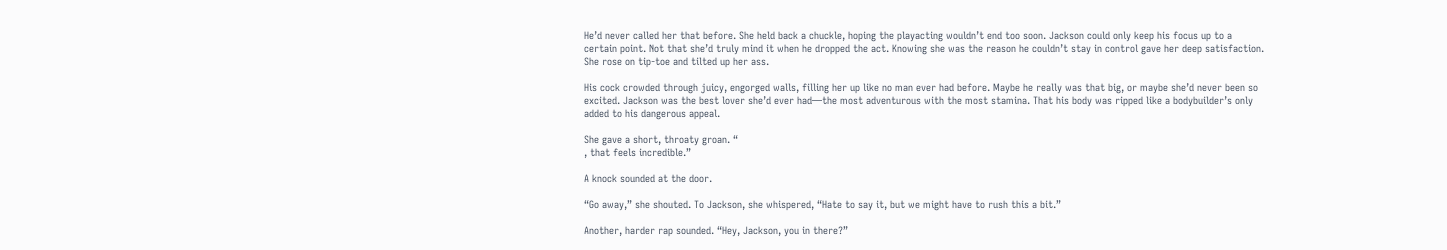He’d never called her that before. She held back a chuckle, hoping the playacting wouldn’t end too soon. Jackson could only keep his focus up to a certain point. Not that she’d truly mind it when he dropped the act. Knowing she was the reason he couldn’t stay in control gave her deep satisfaction. She rose on tip-toe and tilted up her ass.

His cock crowded through juicy, engorged walls, filling her up like no man ever had before. Maybe he really was that big, or maybe she’d never been so excited. Jackson was the best lover she’d ever had—the most adventurous with the most stamina. That his body was ripped like a bodybuilder’s only added to his dangerous appeal.

She gave a short, throaty groan. “
, that feels incredible.”

A knock sounded at the door.

“Go away,” she shouted. To Jackson, she whispered, “Hate to say it, but we might have to rush this a bit.”

Another, harder rap sounded. “Hey, Jackson, you in there?”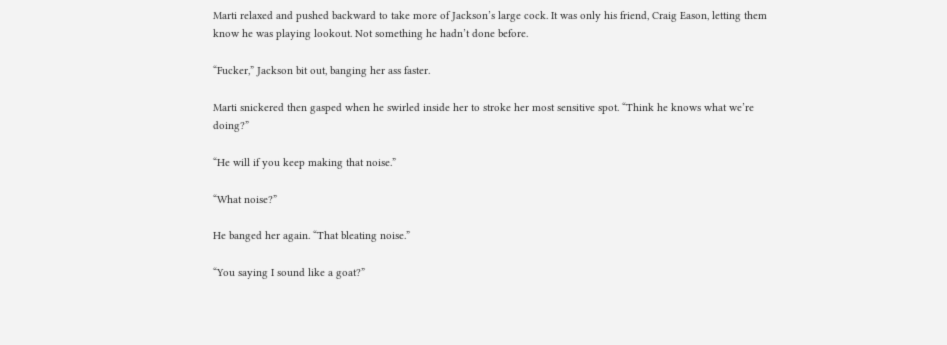Marti relaxed and pushed backward to take more of Jackson’s large cock. It was only his friend, Craig Eason, letting them know he was playing lookout. Not something he hadn’t done before.

“Fucker,” Jackson bit out, banging her ass faster.

Marti snickered then gasped when he swirled inside her to stroke her most sensitive spot. “Think he knows what we’re doing?”

“He will if you keep making that noise.”

“What noise?”

He banged her again. “That bleating noise.”

“You saying I sound like a goat?”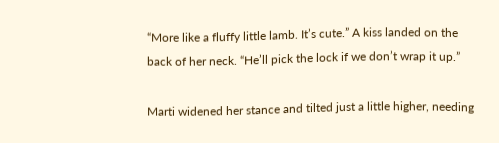“More like a fluffy little lamb. It’s cute.” A kiss landed on the back of her neck. “He’ll pick the lock if we don’t wrap it up.”

Marti widened her stance and tilted just a little higher, needing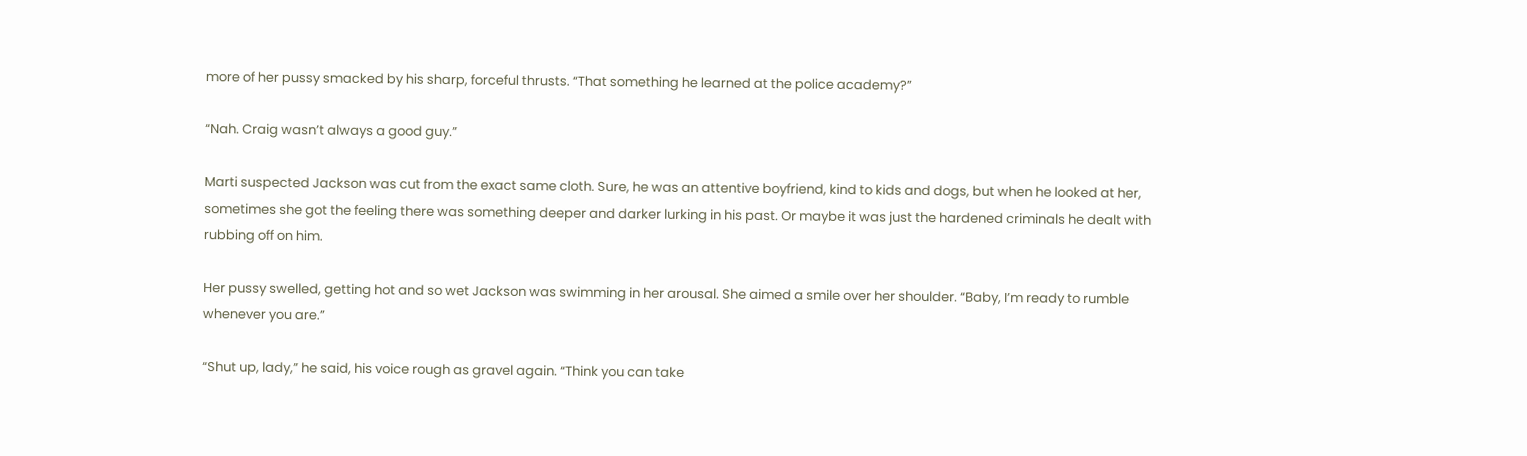more of her pussy smacked by his sharp, forceful thrusts. “That something he learned at the police academy?”

“Nah. Craig wasn’t always a good guy.”

Marti suspected Jackson was cut from the exact same cloth. Sure, he was an attentive boyfriend, kind to kids and dogs, but when he looked at her, sometimes she got the feeling there was something deeper and darker lurking in his past. Or maybe it was just the hardened criminals he dealt with rubbing off on him.

Her pussy swelled, getting hot and so wet Jackson was swimming in her arousal. She aimed a smile over her shoulder. “Baby, I’m ready to rumble whenever you are.”

“Shut up, lady,” he said, his voice rough as gravel again. “Think you can take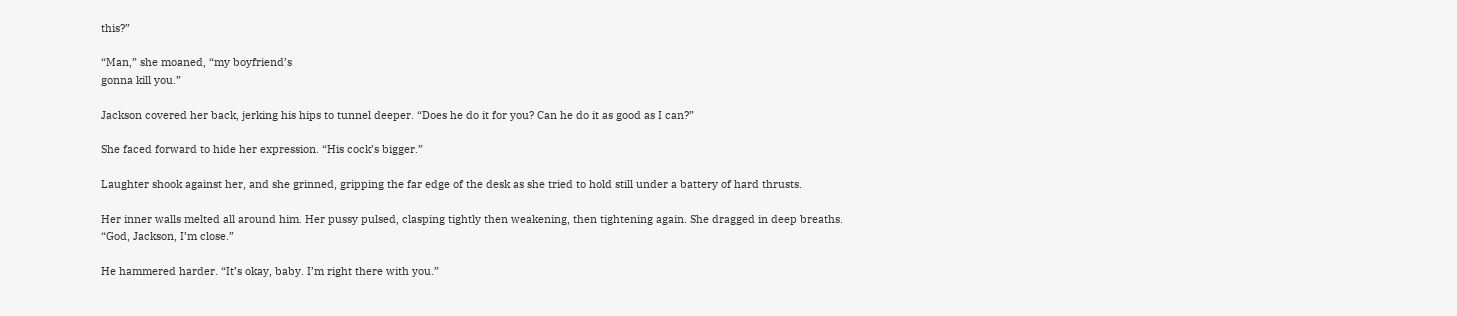this?”

“Man,” she moaned, “my boyfriend’s
gonna kill you.”

Jackson covered her back, jerking his hips to tunnel deeper. “Does he do it for you? Can he do it as good as I can?”

She faced forward to hide her expression. “His cock’s bigger.”

Laughter shook against her, and she grinned, gripping the far edge of the desk as she tried to hold still under a battery of hard thrusts.

Her inner walls melted all around him. Her pussy pulsed, clasping tightly then weakening, then tightening again. She dragged in deep breaths. “God, Jackson, I’m close.”

He hammered harder. “It’s okay, baby. I’m right there with you.”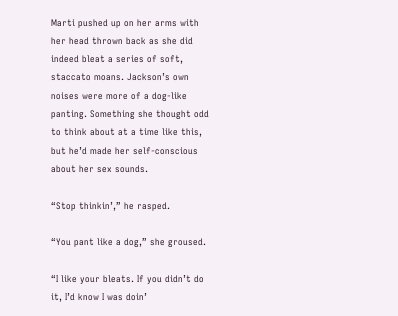Marti pushed up on her arms with her head thrown back as she did indeed bleat a series of soft, staccato moans. Jackson’s own noises were more of a dog-like panting. Something she thought odd to think about at a time like this, but he’d made her self-conscious about her sex sounds.

“Stop thinkin’,” he rasped.

“You pant like a dog,” she groused.

“I like your bleats. If you didn’t do it, I’d know I was doin’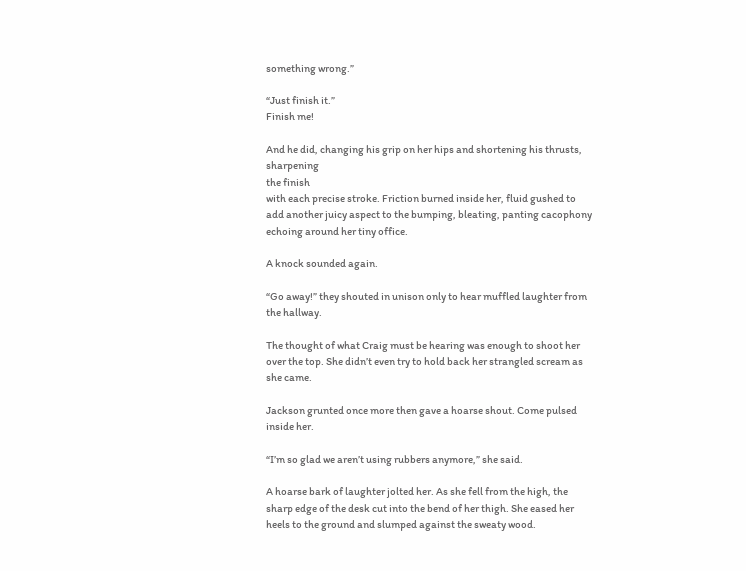something wrong.”

“Just finish it.”
Finish me!

And he did, changing his grip on her hips and shortening his thrusts, sharpening
the finish
with each precise stroke. Friction burned inside her, fluid gushed to add another juicy aspect to the bumping, bleating, panting cacophony echoing around her tiny office.

A knock sounded again.

“Go away!” they shouted in unison only to hear muffled laughter from the hallway.

The thought of what Craig must be hearing was enough to shoot her over the top. She didn’t even try to hold back her strangled scream as she came.

Jackson grunted once more then gave a hoarse shout. Come pulsed inside her.

“I’m so glad we aren’t using rubbers anymore,” she said.

A hoarse bark of laughter jolted her. As she fell from the high, the sharp edge of the desk cut into the bend of her thigh. She eased her heels to the ground and slumped against the sweaty wood.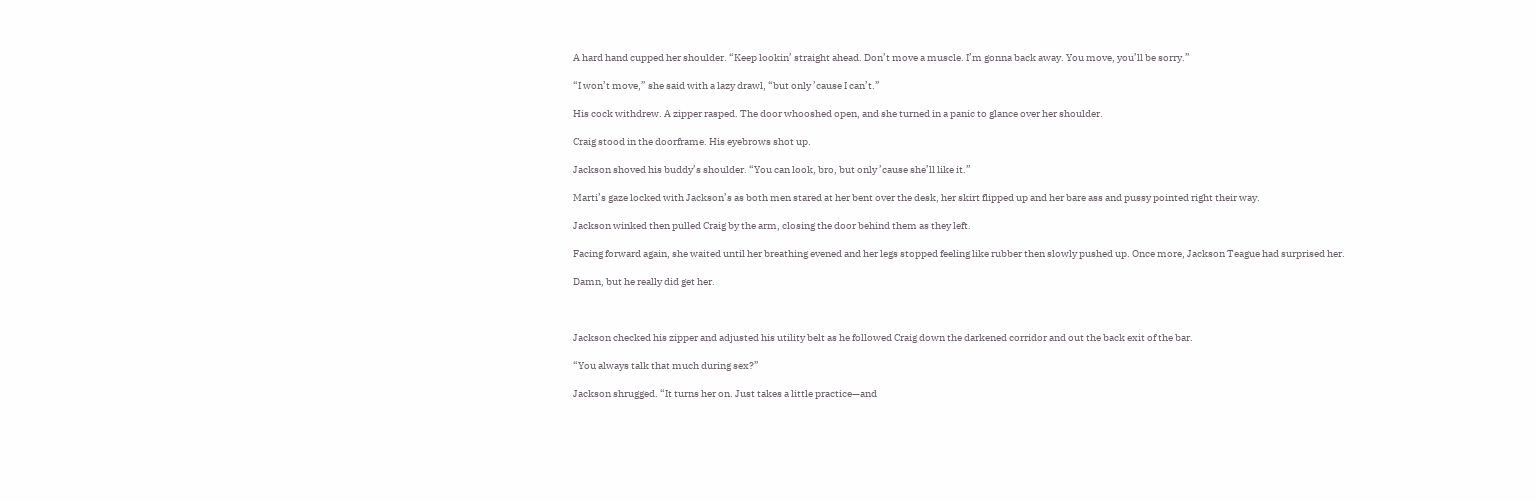A hard hand cupped her shoulder. “Keep lookin’ straight ahead. Don’t move a muscle. I’m gonna back away. You move, you’ll be sorry.”

“I won’t move,” she said with a lazy drawl, “but only ’cause I can’t.”

His cock withdrew. A zipper rasped. The door whooshed open, and she turned in a panic to glance over her shoulder.

Craig stood in the doorframe. His eyebrows shot up.

Jackson shoved his buddy’s shoulder. “You can look, bro, but only ’cause she’ll like it.”

Marti’s gaze locked with Jackson’s as both men stared at her bent over the desk, her skirt flipped up and her bare ass and pussy pointed right their way.

Jackson winked then pulled Craig by the arm, closing the door behind them as they left.

Facing forward again, she waited until her breathing evened and her legs stopped feeling like rubber then slowly pushed up. Once more, Jackson Teague had surprised her.

Damn, but he really did get her.



Jackson checked his zipper and adjusted his utility belt as he followed Craig down the darkened corridor and out the back exit of the bar.

“You always talk that much during sex?”

Jackson shrugged. “It turns her on. Just takes a little practice—and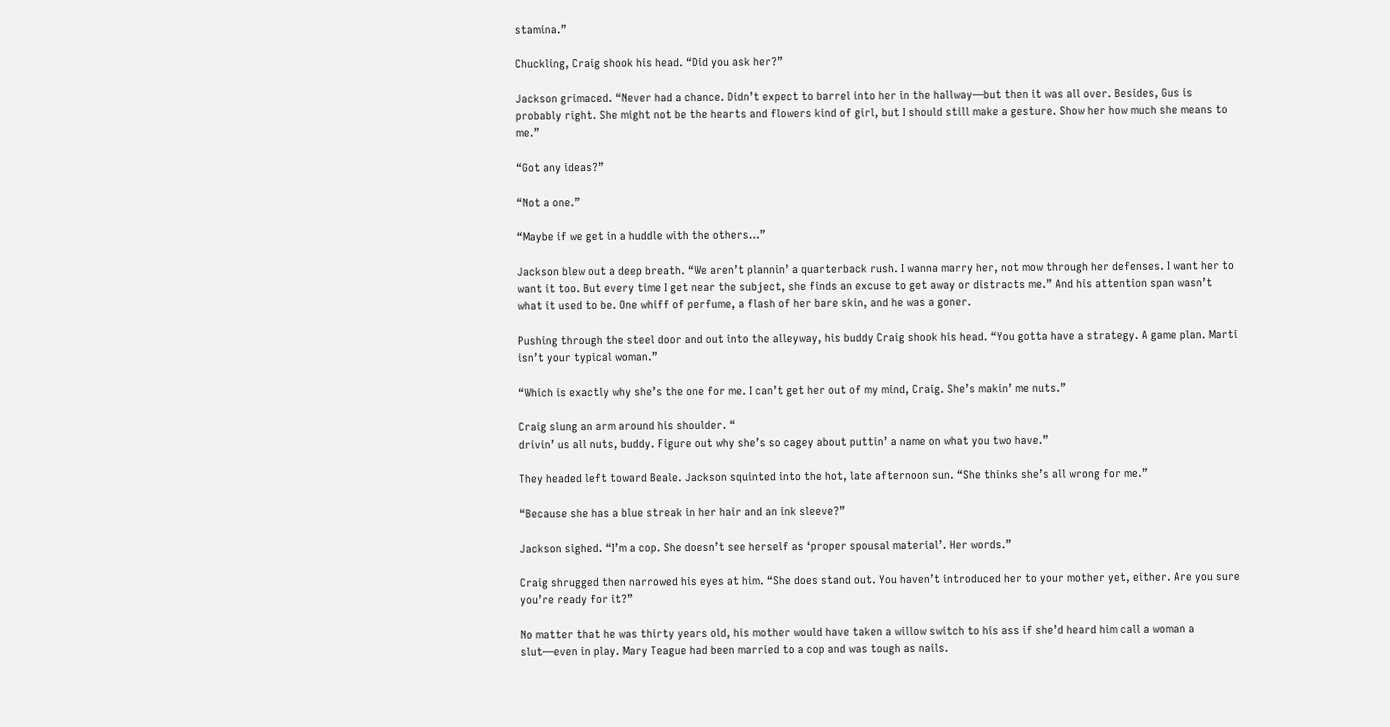stamina.”

Chuckling, Craig shook his head. “Did you ask her?”

Jackson grimaced. “Never had a chance. Didn’t expect to barrel into her in the hallway—but then it was all over. Besides, Gus is probably right. She might not be the hearts and flowers kind of girl, but I should still make a gesture. Show her how much she means to me.”

“Got any ideas?”

“Not a one.”

“Maybe if we get in a huddle with the others…”

Jackson blew out a deep breath. “We aren’t plannin’ a quarterback rush. I wanna marry her, not mow through her defenses. I want her to want it too. But every time I get near the subject, she finds an excuse to get away or distracts me.” And his attention span wasn’t what it used to be. One whiff of perfume, a flash of her bare skin, and he was a goner.

Pushing through the steel door and out into the alleyway, his buddy Craig shook his head. “You gotta have a strategy. A game plan. Marti isn’t your typical woman.”

“Which is exactly why she’s the one for me. I can’t get her out of my mind, Craig. She’s makin’ me nuts.”

Craig slung an arm around his shoulder. “
drivin’ us all nuts, buddy. Figure out why she’s so cagey about puttin’ a name on what you two have.”

They headed left toward Beale. Jackson squinted into the hot, late afternoon sun. “She thinks she’s all wrong for me.”

“Because she has a blue streak in her hair and an ink sleeve?”

Jackson sighed. “I’m a cop. She doesn’t see herself as ‘proper spousal material’. Her words.”

Craig shrugged then narrowed his eyes at him. “She does stand out. You haven’t introduced her to your mother yet, either. Are you sure you’re ready for it?”

No matter that he was thirty years old, his mother would have taken a willow switch to his ass if she’d heard him call a woman a slut—even in play. Mary Teague had been married to a cop and was tough as nails.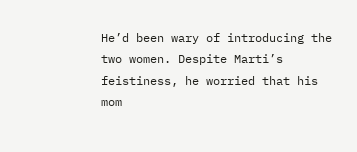He’d been wary of introducing the two women. Despite Marti’s feistiness, he worried that his mom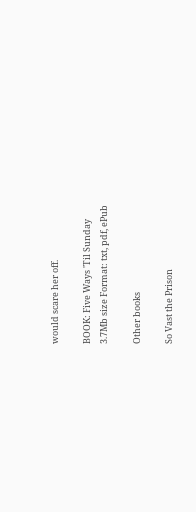would scare her off.

BOOK: Five Ways 'Til Sunday
3.7Mb size Format: txt, pdf, ePub

Other books

So Vast the Prison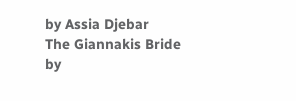by Assia Djebar
The Giannakis Bride by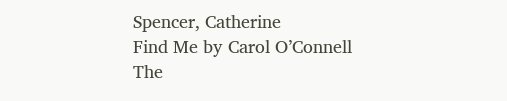Spencer, Catherine
Find Me by Carol O’Connell
The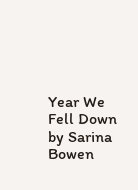Year We Fell Down by Sarina Bowen